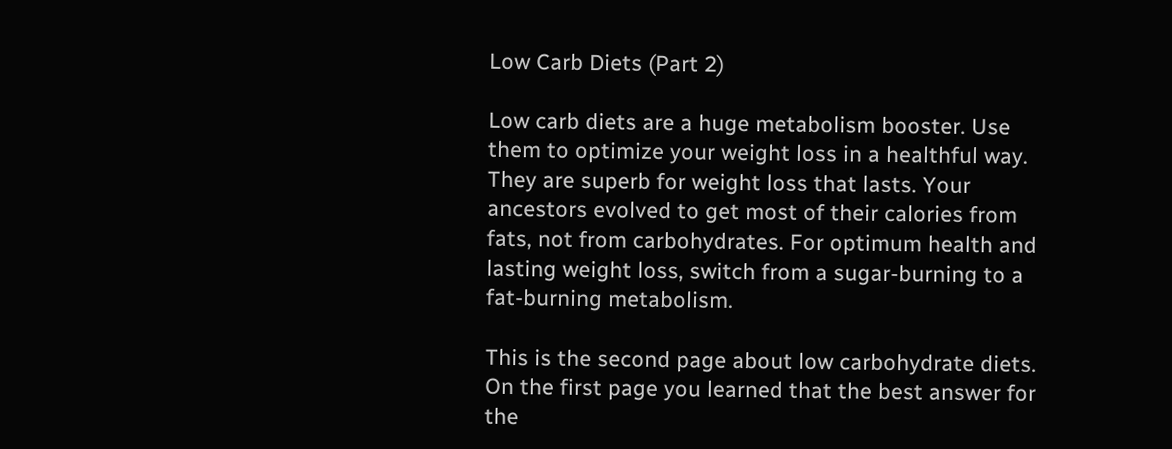Low Carb Diets (Part 2)

Low carb diets are a huge metabolism booster. Use them to optimize your weight loss in a healthful way. They are superb for weight loss that lasts. Your ancestors evolved to get most of their calories from fats, not from carbohydrates. For optimum health and lasting weight loss, switch from a sugar-burning to a fat-burning metabolism.

This is the second page about low carbohydrate diets. On the first page you learned that the best answer for the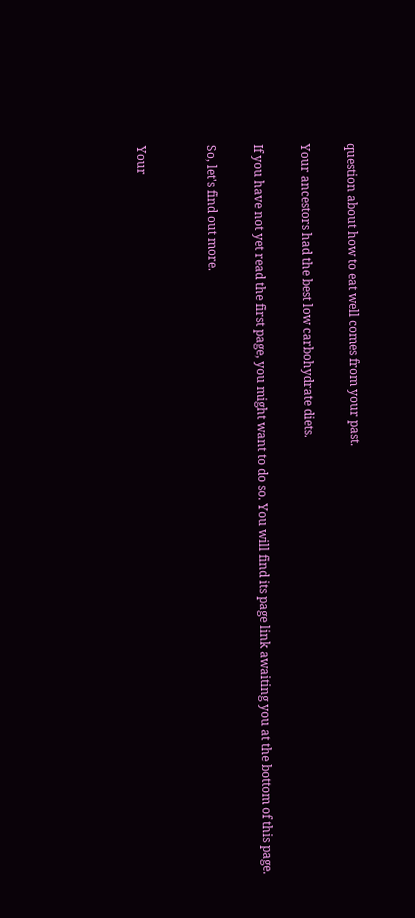question about how to eat well comes from your past.

Your ancestors had the best low carbohydrate diets.

If you have not yet read the first page, you might want to do so. You will find its page link awaiting you at the bottom of this page.

So, let's find out more.


Your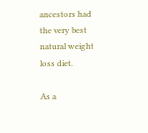ancestors had the very best natural weight loss diet.

As a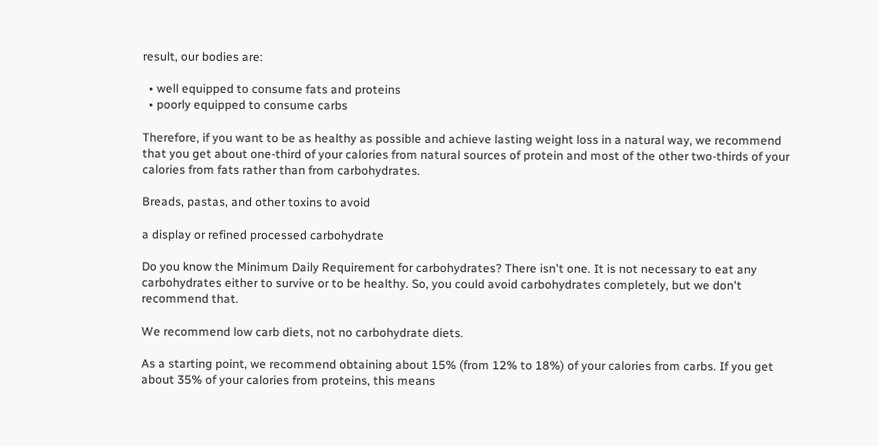result, our bodies are:

  • well equipped to consume fats and proteins
  • poorly equipped to consume carbs

Therefore, if you want to be as healthy as possible and achieve lasting weight loss in a natural way, we recommend that you get about one-third of your calories from natural sources of protein and most of the other two-thirds of your calories from fats rather than from carbohydrates.

Breads, pastas, and other toxins to avoid

a display or refined processed carbohydrate

Do you know the Minimum Daily Requirement for carbohydrates? There isn't one. It is not necessary to eat any carbohydrates either to survive or to be healthy. So, you could avoid carbohydrates completely, but we don't recommend that.

We recommend low carb diets, not no carbohydrate diets.

As a starting point, we recommend obtaining about 15% (from 12% to 18%) of your calories from carbs. If you get about 35% of your calories from proteins, this means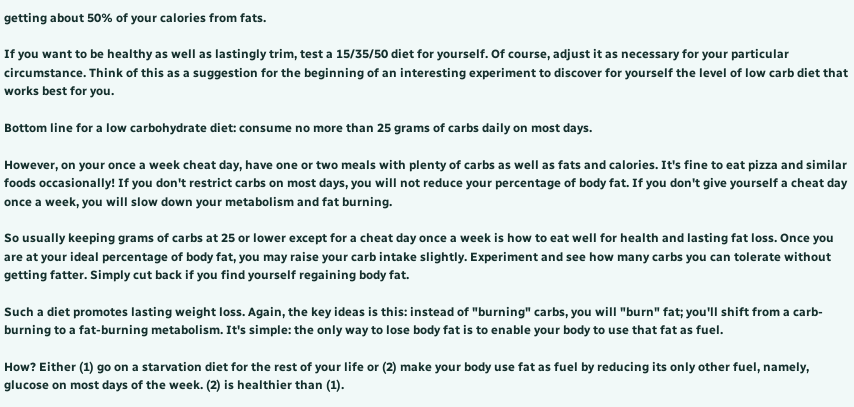getting about 50% of your calories from fats.

If you want to be healthy as well as lastingly trim, test a 15/35/50 diet for yourself. Of course, adjust it as necessary for your particular circumstance. Think of this as a suggestion for the beginning of an interesting experiment to discover for yourself the level of low carb diet that works best for you.

Bottom line for a low carbohydrate diet: consume no more than 25 grams of carbs daily on most days.

However, on your once a week cheat day, have one or two meals with plenty of carbs as well as fats and calories. It's fine to eat pizza and similar foods occasionally! If you don't restrict carbs on most days, you will not reduce your percentage of body fat. If you don't give yourself a cheat day once a week, you will slow down your metabolism and fat burning.

So usually keeping grams of carbs at 25 or lower except for a cheat day once a week is how to eat well for health and lasting fat loss. Once you are at your ideal percentage of body fat, you may raise your carb intake slightly. Experiment and see how many carbs you can tolerate without getting fatter. Simply cut back if you find yourself regaining body fat.

Such a diet promotes lasting weight loss. Again, the key ideas is this: instead of "burning" carbs, you will "burn" fat; you'll shift from a carb-burning to a fat-burning metabolism. It's simple: the only way to lose body fat is to enable your body to use that fat as fuel.

How? Either (1) go on a starvation diet for the rest of your life or (2) make your body use fat as fuel by reducing its only other fuel, namely, glucose on most days of the week. (2) is healthier than (1).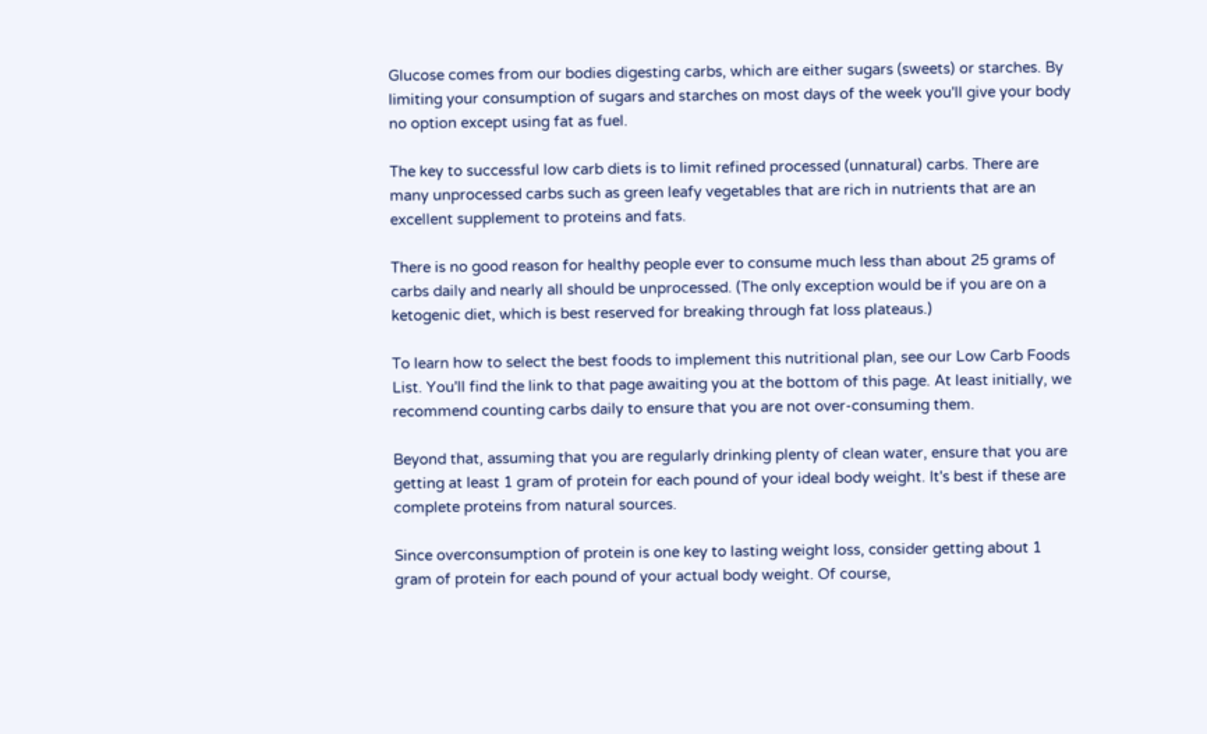Glucose comes from our bodies digesting carbs, which are either sugars (sweets) or starches. By limiting your consumption of sugars and starches on most days of the week you'll give your body no option except using fat as fuel.

The key to successful low carb diets is to limit refined processed (unnatural) carbs. There are many unprocessed carbs such as green leafy vegetables that are rich in nutrients that are an excellent supplement to proteins and fats.

There is no good reason for healthy people ever to consume much less than about 25 grams of carbs daily and nearly all should be unprocessed. (The only exception would be if you are on a ketogenic diet, which is best reserved for breaking through fat loss plateaus.)

To learn how to select the best foods to implement this nutritional plan, see our Low Carb Foods List. You'll find the link to that page awaiting you at the bottom of this page. At least initially, we recommend counting carbs daily to ensure that you are not over-consuming them.

Beyond that, assuming that you are regularly drinking plenty of clean water, ensure that you are getting at least 1 gram of protein for each pound of your ideal body weight. It's best if these are complete proteins from natural sources.

Since overconsumption of protein is one key to lasting weight loss, consider getting about 1 gram of protein for each pound of your actual body weight. Of course,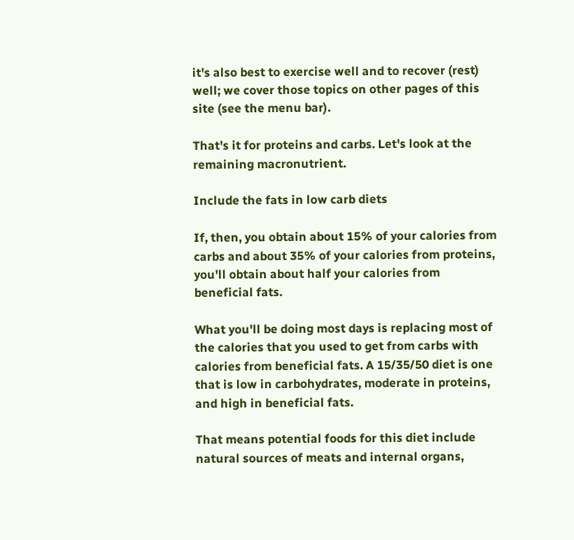it's also best to exercise well and to recover (rest) well; we cover those topics on other pages of this site (see the menu bar).

That's it for proteins and carbs. Let's look at the remaining macronutrient.

Include the fats in low carb diets

If, then, you obtain about 15% of your calories from carbs and about 35% of your calories from proteins, you'll obtain about half your calories from beneficial fats.

What you'll be doing most days is replacing most of the calories that you used to get from carbs with calories from beneficial fats. A 15/35/50 diet is one that is low in carbohydrates, moderate in proteins, and high in beneficial fats.

That means potential foods for this diet include natural sources of meats and internal organs,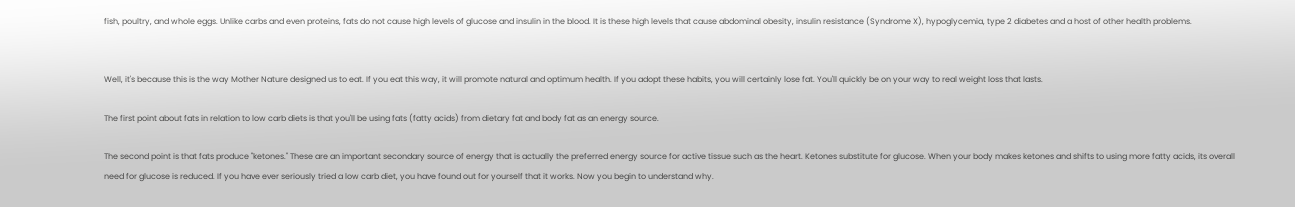fish, poultry, and whole eggs. Unlike carbs and even proteins, fats do not cause high levels of glucose and insulin in the blood. It is these high levels that cause abdominal obesity, insulin resistance (Syndrome X), hypoglycemia, type 2 diabetes and a host of other health problems.


Well, it's because this is the way Mother Nature designed us to eat. If you eat this way, it will promote natural and optimum health. If you adopt these habits, you will certainly lose fat. You'll quickly be on your way to real weight loss that lasts.

The first point about fats in relation to low carb diets is that you'll be using fats (fatty acids) from dietary fat and body fat as an energy source.

The second point is that fats produce "ketones." These are an important secondary source of energy that is actually the preferred energy source for active tissue such as the heart. Ketones substitute for glucose. When your body makes ketones and shifts to using more fatty acids, its overall need for glucose is reduced. If you have ever seriously tried a low carb diet, you have found out for yourself that it works. Now you begin to understand why.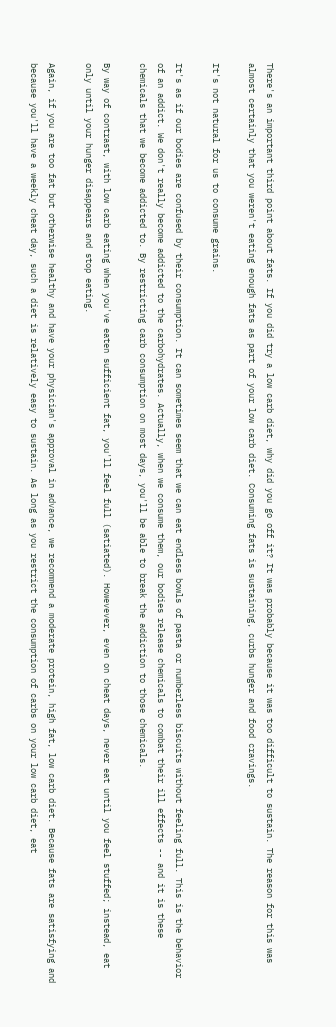There's an important third point about fats. If you did try a low carb diet, why did you go off it? It was probably because it was too difficult to sustain. The reason for this was almost certainly that you weren't eating enough fats as part of your low carb diet. Consuming fats is sustaining, curbs hunger and food cravings.

It's not natural for us to consume grains.

It's as if our bodies are confused by their consumption. It can sometimes seem that we can eat endless bowls of pasta or numberless biscuits without feeling full. This is the behavior of an addict. We don't really become addicted to the carbohydrates. Actually, when we consume them, our bodies release chemicals to combat their ill effects -- and it is these chemicals that we become addicted to. By restricting carb consumption on most days, you'll be able to break the addiction to those chemicals.

By way of contrast, with low carb eating when you've eaten sufficient fat, you'll feel full (satiated). Howevever, even on cheat days, never eat until you feel stuffed; instead, eat only until your hunger disappears and stop eating.

Again, if you are too fat but otherwise healthy and have your physician's approval in advance, we recommend a moderate protein, high fat, low carb diet. Because fats are satisfying and because you'll have a weekly cheat day, such a diet is relatively easy to sustain. As long as you restrict the consumption of carbs on your low carb diet, eat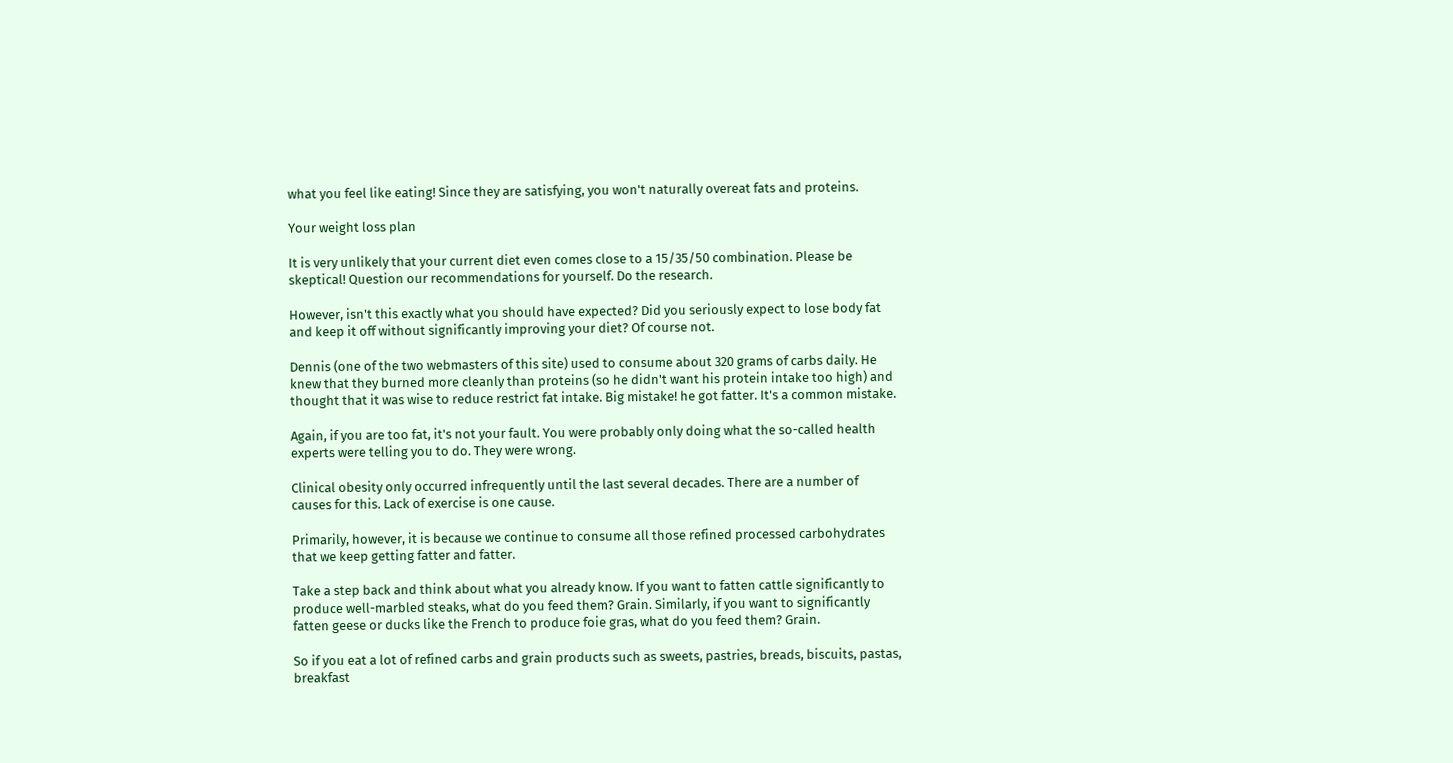what you feel like eating! Since they are satisfying, you won't naturally overeat fats and proteins.

Your weight loss plan

It is very unlikely that your current diet even comes close to a 15/35/50 combination. Please be skeptical! Question our recommendations for yourself. Do the research.

However, isn't this exactly what you should have expected? Did you seriously expect to lose body fat and keep it off without significantly improving your diet? Of course not.

Dennis (one of the two webmasters of this site) used to consume about 320 grams of carbs daily. He knew that they burned more cleanly than proteins (so he didn't want his protein intake too high) and thought that it was wise to reduce restrict fat intake. Big mistake! he got fatter. It's a common mistake.

Again, if you are too fat, it's not your fault. You were probably only doing what the so-called health experts were telling you to do. They were wrong.

Clinical obesity only occurred infrequently until the last several decades. There are a number of causes for this. Lack of exercise is one cause.

Primarily, however, it is because we continue to consume all those refined processed carbohydrates that we keep getting fatter and fatter.

Take a step back and think about what you already know. If you want to fatten cattle significantly to produce well-marbled steaks, what do you feed them? Grain. Similarly, if you want to significantly fatten geese or ducks like the French to produce foie gras, what do you feed them? Grain.

So if you eat a lot of refined carbs and grain products such as sweets, pastries, breads, biscuits, pastas, breakfast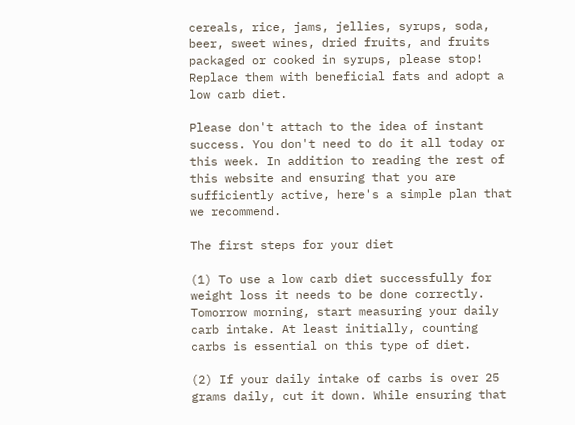cereals, rice, jams, jellies, syrups, soda, beer, sweet wines, dried fruits, and fruits packaged or cooked in syrups, please stop! Replace them with beneficial fats and adopt a low carb diet.

Please don't attach to the idea of instant success. You don't need to do it all today or this week. In addition to reading the rest of this website and ensuring that you are sufficiently active, here's a simple plan that we recommend.

The first steps for your diet

(1) To use a low carb diet successfully for weight loss it needs to be done correctly. Tomorrow morning, start measuring your daily carb intake. At least initially, counting carbs is essential on this type of diet.

(2) If your daily intake of carbs is over 25 grams daily, cut it down. While ensuring that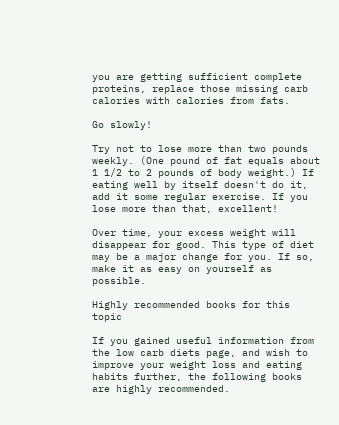you are getting sufficient complete proteins, replace those missing carb calories with calories from fats.

Go slowly!

Try not to lose more than two pounds weekly. (One pound of fat equals about 1 1/2 to 2 pounds of body weight.) If eating well by itself doesn't do it, add it some regular exercise. If you lose more than that, excellent!

Over time, your excess weight will disappear for good. This type of diet may be a major change for you. If so, make it as easy on yourself as possible.

Highly recommended books for this topic

If you gained useful information from the low carb diets page, and wish to improve your weight loss and eating habits further, the following books are highly recommended.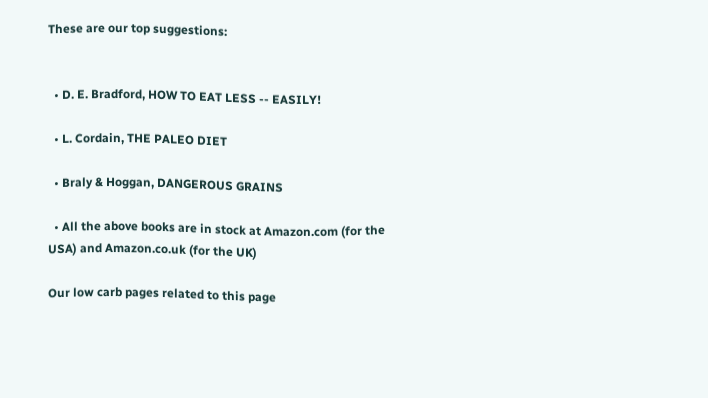These are our top suggestions:


  • D. E. Bradford, HOW TO EAT LESS -- EASILY!

  • L. Cordain, THE PALEO DIET

  • Braly & Hoggan, DANGEROUS GRAINS

  • All the above books are in stock at Amazon.com (for the USA) and Amazon.co.uk (for the UK)

Our low carb pages related to this page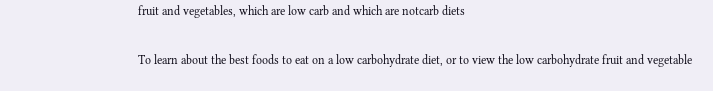fruit and vegetables, which are low carb and which are notcarb diets

To learn about the best foods to eat on a low carbohydrate diet, or to view the low carbohydrate fruit and vegetable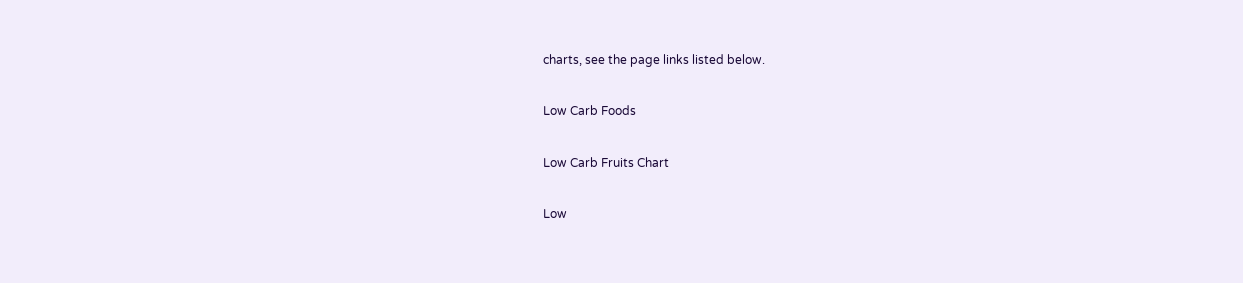charts, see the page links listed below.

Low Carb Foods

Low Carb Fruits Chart

Low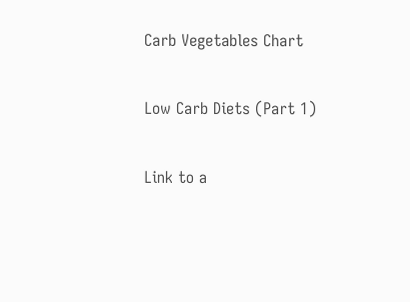Carb Vegetables Chart

Low Carb Diets (Part 1)

Link to a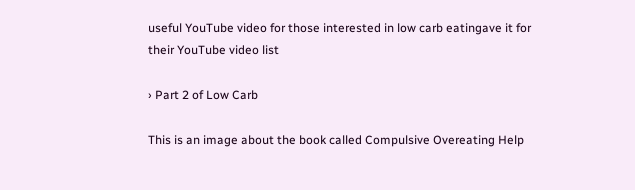useful YouTube video for those interested in low carb eatingave it for their YouTube video list

› Part 2 of Low Carb

This is an image about the book called Compulsive Overeating Help